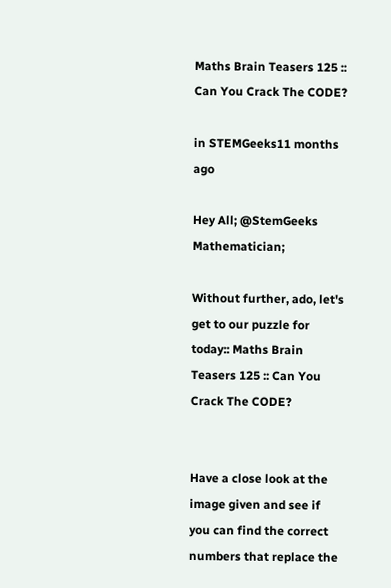Maths Brain Teasers 125 :: Can You Crack The CODE?

in STEMGeeks11 months ago

Hey All; @StemGeeks Mathematician;

Without further, ado, let's get to our puzzle for today:: Maths Brain Teasers 125 :: Can You Crack The CODE?


Have a close look at the image given and see if you can find the correct numbers that replace the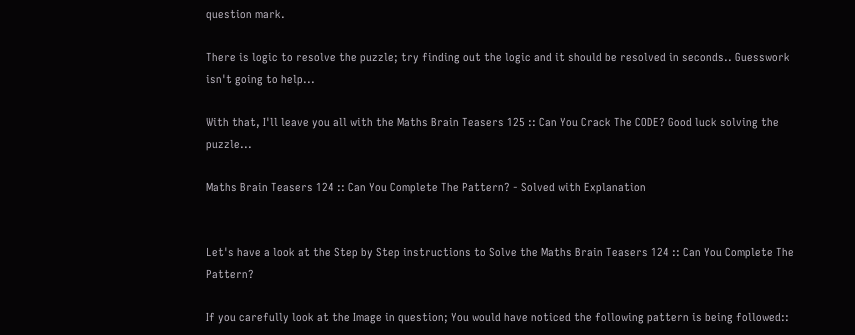question mark.

There is logic to resolve the puzzle; try finding out the logic and it should be resolved in seconds.. Guesswork isn't going to help...

With that, I'll leave you all with the Maths Brain Teasers 125 :: Can You Crack The CODE? Good luck solving the puzzle...

Maths Brain Teasers 124 :: Can You Complete The Pattern? - Solved with Explanation


Let's have a look at the Step by Step instructions to Solve the Maths Brain Teasers 124 :: Can You Complete The Pattern?

If you carefully look at the Image in question; You would have noticed the following pattern is being followed::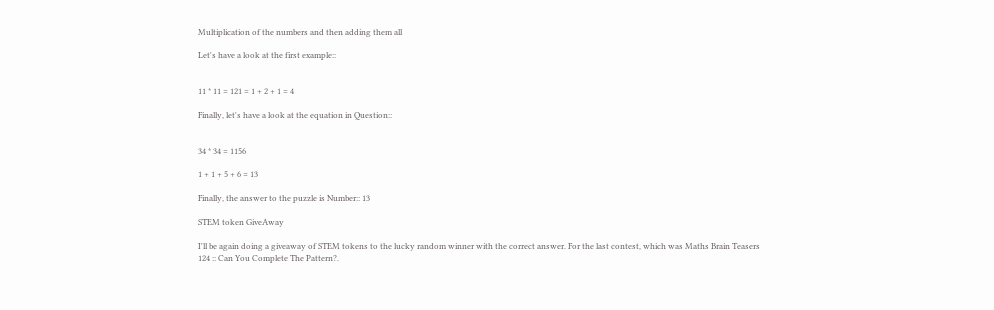Multiplication of the numbers and then adding them all

Let's have a look at the first example::


11 * 11 = 121 = 1 + 2 + 1 = 4

Finally, let's have a look at the equation in Question::


34 * 34 = 1156

1 + 1 + 5 + 6 = 13

Finally, the answer to the puzzle is Number:: 13

STEM token GiveAway

I'll be again doing a giveaway of STEM tokens to the lucky random winner with the correct answer. For the last contest, which was Maths Brain Teasers 124 :: Can You Complete The Pattern?.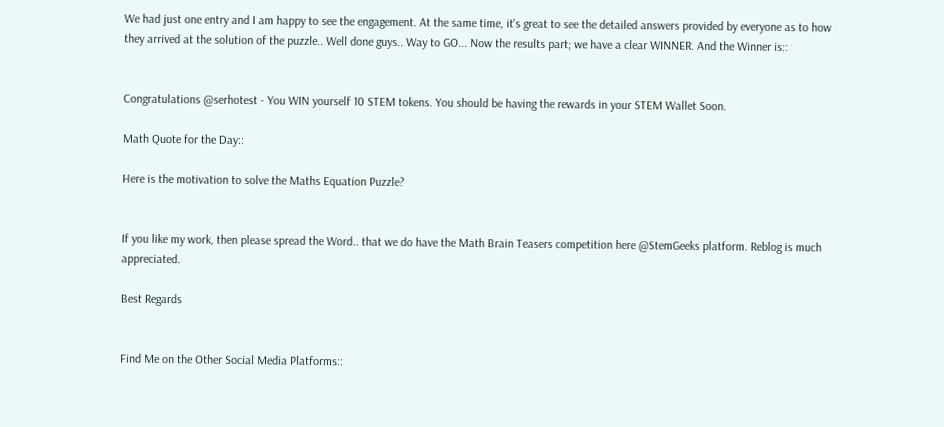We had just one entry and I am happy to see the engagement. At the same time, it's great to see the detailed answers provided by everyone as to how they arrived at the solution of the puzzle.. Well done guys.. Way to GO... Now the results part; we have a clear WINNER. And the Winner is::


Congratulations @serhotest - You WIN yourself 10 STEM tokens. You should be having the rewards in your STEM Wallet Soon.

Math Quote for the Day::

Here is the motivation to solve the Maths Equation Puzzle?


If you like my work, then please spread the Word.. that we do have the Math Brain Teasers competition here @StemGeeks platform. Reblog is much appreciated.

Best Regards


Find Me on the Other Social Media Platforms::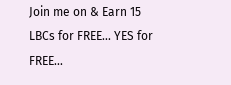Join me on & Earn 15 LBCs for FREE... YES for FREE...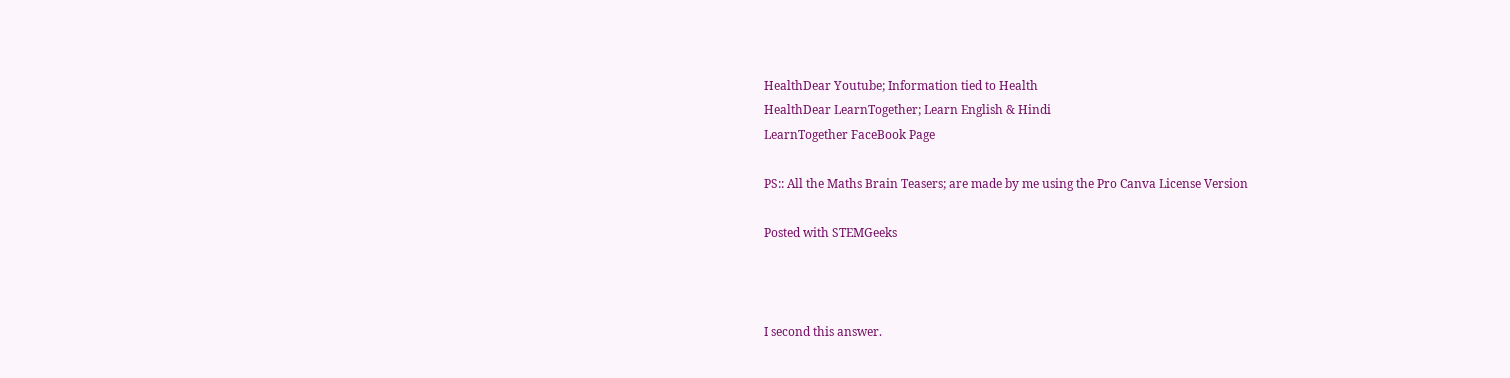HealthDear Youtube; Information tied to Health
HealthDear LearnTogether; Learn English & Hindi
LearnTogether FaceBook Page

PS:: All the Maths Brain Teasers; are made by me using the Pro Canva License Version

Posted with STEMGeeks



I second this answer.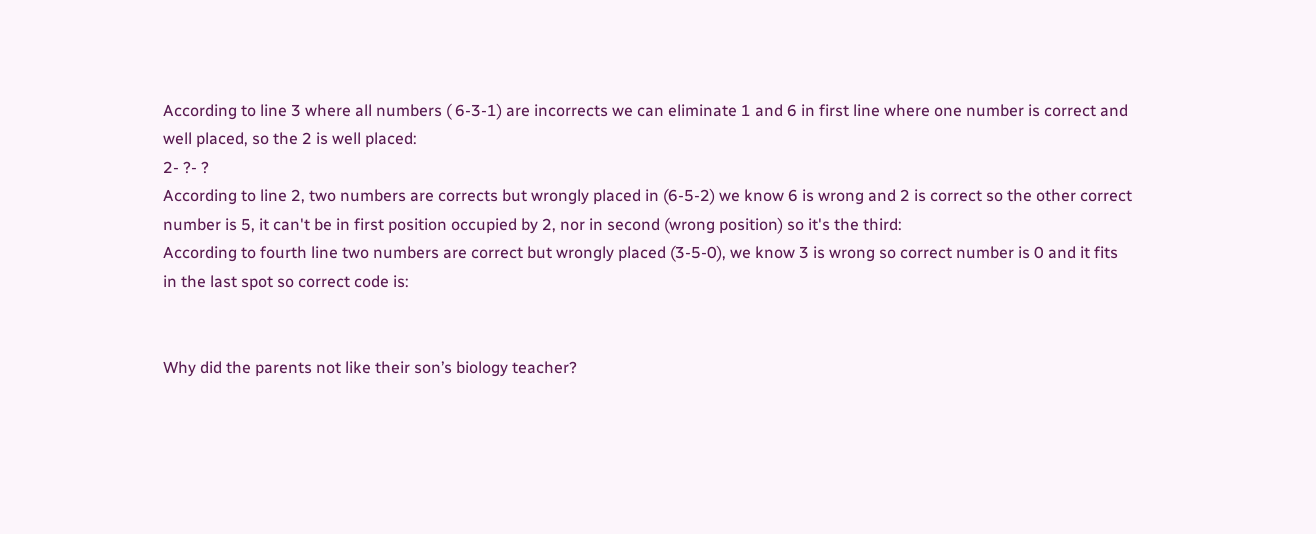According to line 3 where all numbers ( 6-3-1) are incorrects we can eliminate 1 and 6 in first line where one number is correct and well placed, so the 2 is well placed:
2- ?- ?
According to line 2, two numbers are corrects but wrongly placed in (6-5-2) we know 6 is wrong and 2 is correct so the other correct number is 5, it can't be in first position occupied by 2, nor in second (wrong position) so it's the third:
According to fourth line two numbers are correct but wrongly placed (3-5-0), we know 3 is wrong so correct number is 0 and it fits in the last spot so correct code is:


Why did the parents not like their son’s biology teacher?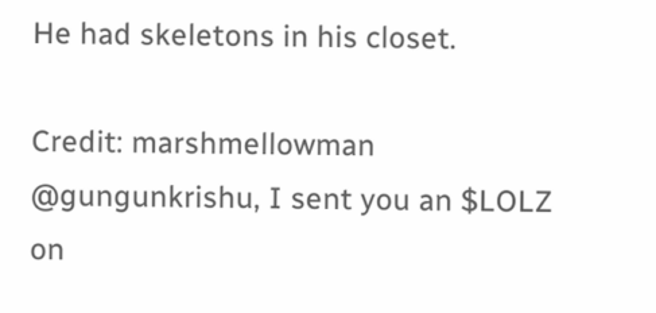He had skeletons in his closet.

Credit: marshmellowman
@gungunkrishu, I sent you an $LOLZ on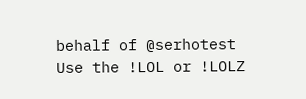behalf of @serhotest
Use the !LOL or !LOLZ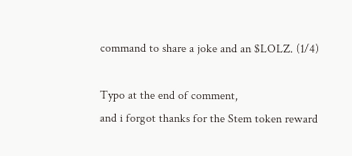command to share a joke and an $LOLZ. (1/4)

Typo at the end of comment,
and i forgot thanks for the Stem token reward